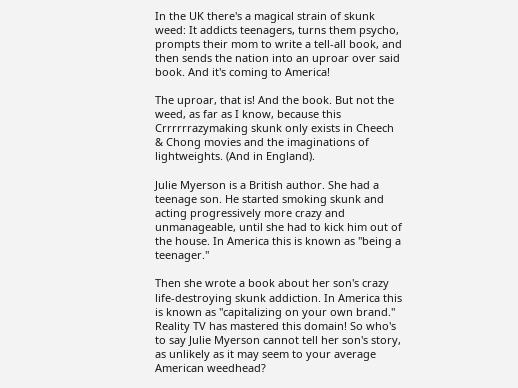In the UK there's a magical strain of skunk weed: It addicts teenagers, turns them psycho, prompts their mom to write a tell-all book, and then sends the nation into an uproar over said book. And it's coming to America!

The uproar, that is! And the book. But not the weed, as far as I know, because this Crrrrrrazymaking skunk only exists in Cheech & Chong movies and the imaginations of lightweights. (And in England).

Julie Myerson is a British author. She had a teenage son. He started smoking skunk and acting progressively more crazy and unmanageable, until she had to kick him out of the house. In America this is known as "being a teenager."

Then she wrote a book about her son's crazy life-destroying skunk addiction. In America this is known as "capitalizing on your own brand." Reality TV has mastered this domain! So who's to say Julie Myerson cannot tell her son's story, as unlikely as it may seem to your average American weedhead?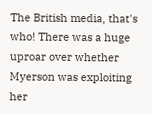The British media, that's who! There was a huge uproar over whether Myerson was exploiting her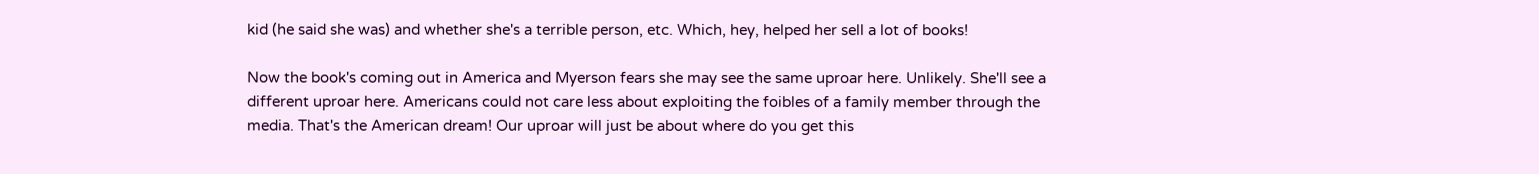kid (he said she was) and whether she's a terrible person, etc. Which, hey, helped her sell a lot of books!

Now the book's coming out in America and Myerson fears she may see the same uproar here. Unlikely. She'll see a different uproar here. Americans could not care less about exploiting the foibles of a family member through the media. That's the American dream! Our uproar will just be about where do you get this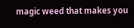magic weed that makes you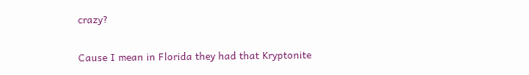crazy?

Cause I mean in Florida they had that Kryptonite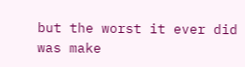but the worst it ever did was make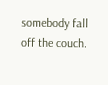somebody fall off the couch.